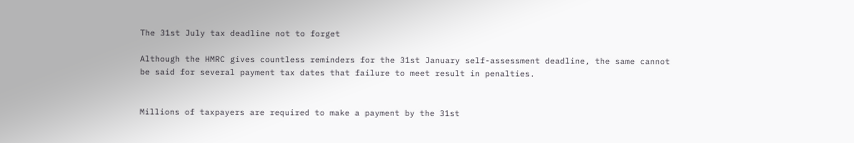The 31st July tax deadline not to forget

Although the HMRC gives countless reminders for the 31st January self-assessment deadline, the same cannot be said for several payment tax dates that failure to meet result in penalties.


Millions of taxpayers are required to make a payment by the 31st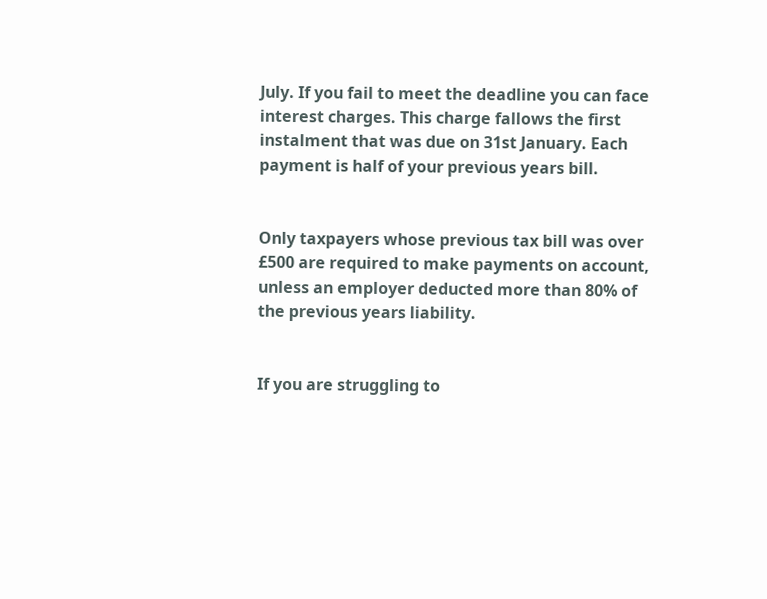July. If you fail to meet the deadline you can face interest charges. This charge fallows the first instalment that was due on 31st January. Each payment is half of your previous years bill.


Only taxpayers whose previous tax bill was over £500 are required to make payments on account, unless an employer deducted more than 80% of the previous years liability.


If you are struggling to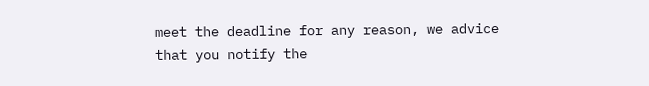meet the deadline for any reason, we advice that you notify the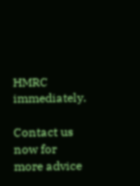HMRC immediately.

Contact us now for more advice